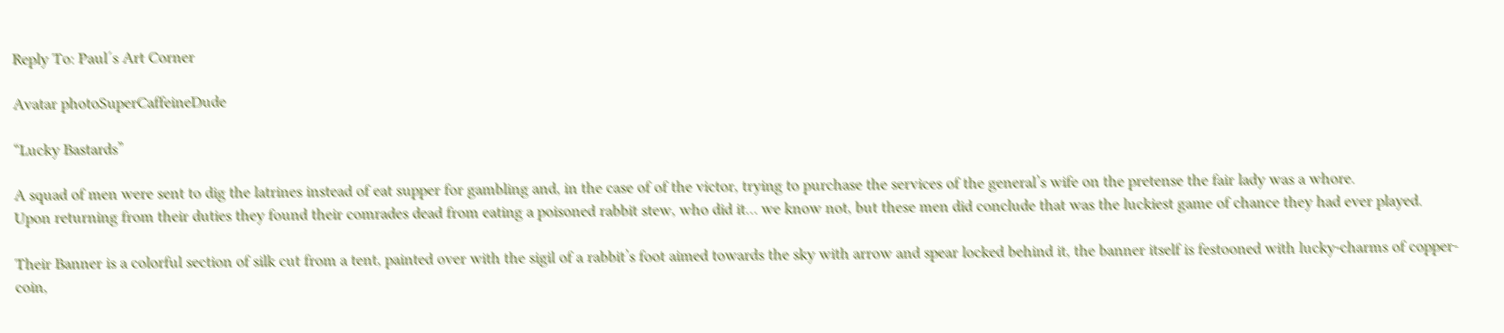Reply To: Paul´s Art Corner

Avatar photoSuperCaffeineDude

“Lucky Bastards”

A squad of men were sent to dig the latrines instead of eat supper for gambling and, in the case of of the victor, trying to purchase the services of the general’s wife on the pretense the fair lady was a whore.
Upon returning from their duties they found their comrades dead from eating a poisoned rabbit stew, who did it… we know not, but these men did conclude that was the luckiest game of chance they had ever played.

Their Banner is a colorful section of silk cut from a tent, painted over with the sigil of a rabbit’s foot aimed towards the sky with arrow and spear locked behind it, the banner itself is festooned with lucky-charms of copper-coin,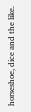horseshoe, dice and the like.